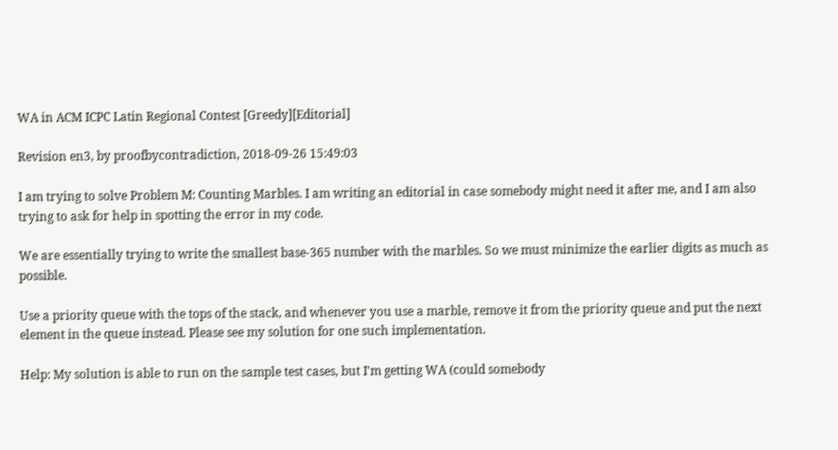WA in ACM ICPC Latin Regional Contest [Greedy][Editorial]

Revision en3, by proofbycontradiction, 2018-09-26 15:49:03

I am trying to solve Problem M: Counting Marbles. I am writing an editorial in case somebody might need it after me, and I am also trying to ask for help in spotting the error in my code.

We are essentially trying to write the smallest base-365 number with the marbles. So we must minimize the earlier digits as much as possible.

Use a priority queue with the tops of the stack, and whenever you use a marble, remove it from the priority queue and put the next element in the queue instead. Please see my solution for one such implementation.

Help: My solution is able to run on the sample test cases, but I'm getting WA (could somebody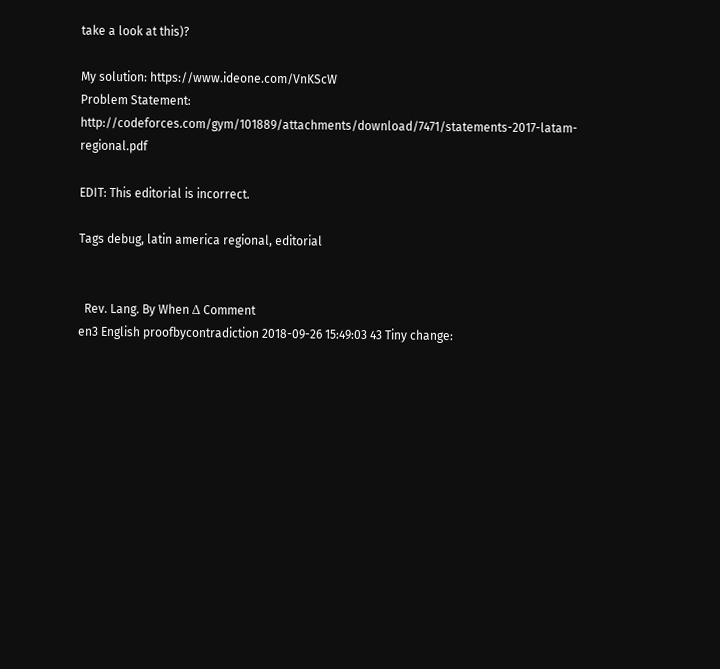take a look at this)?

My solution: https://www.ideone.com/VnKScW
Problem Statement: http://codeforces.com/gym/101889/attachments/download/7471/statements-2017-latam-regional.pdf

EDIT: This editorial is incorrect.

Tags debug, latin america regional, editorial


  Rev. Lang. By When Δ Comment
en3 English proofbycontradiction 2018-09-26 15:49:03 43 Tiny change: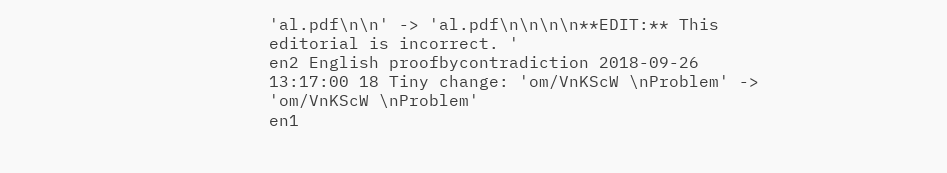'al.pdf\n\n' -> 'al.pdf\n\n\n\n**EDIT:** This editorial is incorrect. '
en2 English proofbycontradiction 2018-09-26 13:17:00 18 Tiny change: 'om/VnKScW \nProblem' -> 'om/VnKScW \nProblem'
en1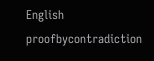English proofbycontradiction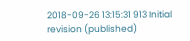2018-09-26 13:15:31 913 Initial revision (published)